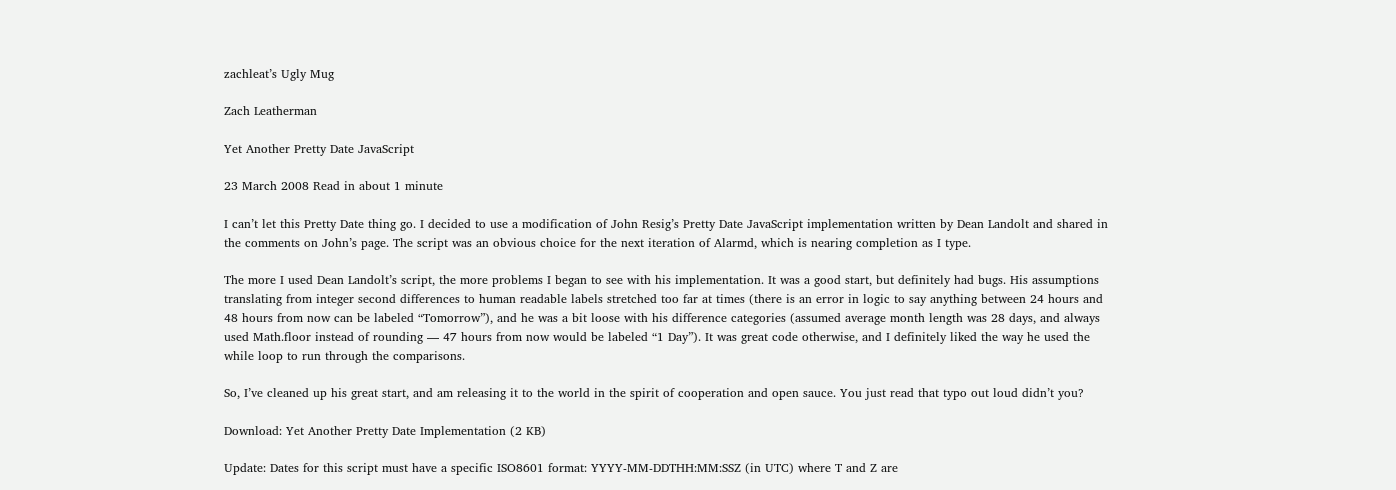zachleat’s Ugly Mug

Zach Leatherman

Yet Another Pretty Date JavaScript

23 March 2008 Read in about 1 minute

I can’t let this Pretty Date thing go. I decided to use a modification of John Resig’s Pretty Date JavaScript implementation written by Dean Landolt and shared in the comments on John’s page. The script was an obvious choice for the next iteration of Alarmd, which is nearing completion as I type.

The more I used Dean Landolt’s script, the more problems I began to see with his implementation. It was a good start, but definitely had bugs. His assumptions translating from integer second differences to human readable labels stretched too far at times (there is an error in logic to say anything between 24 hours and 48 hours from now can be labeled “Tomorrow”), and he was a bit loose with his difference categories (assumed average month length was 28 days, and always used Math.floor instead of rounding — 47 hours from now would be labeled “1 Day”). It was great code otherwise, and I definitely liked the way he used the while loop to run through the comparisons.

So, I’ve cleaned up his great start, and am releasing it to the world in the spirit of cooperation and open sauce. You just read that typo out loud didn’t you?

Download: Yet Another Pretty Date Implementation (2 KB)

Update: Dates for this script must have a specific ISO8601 format: YYYY-MM-DDTHH:MM:SSZ (in UTC) where T and Z are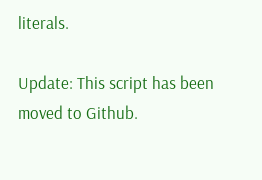literals.

Update: This script has been moved to Github.